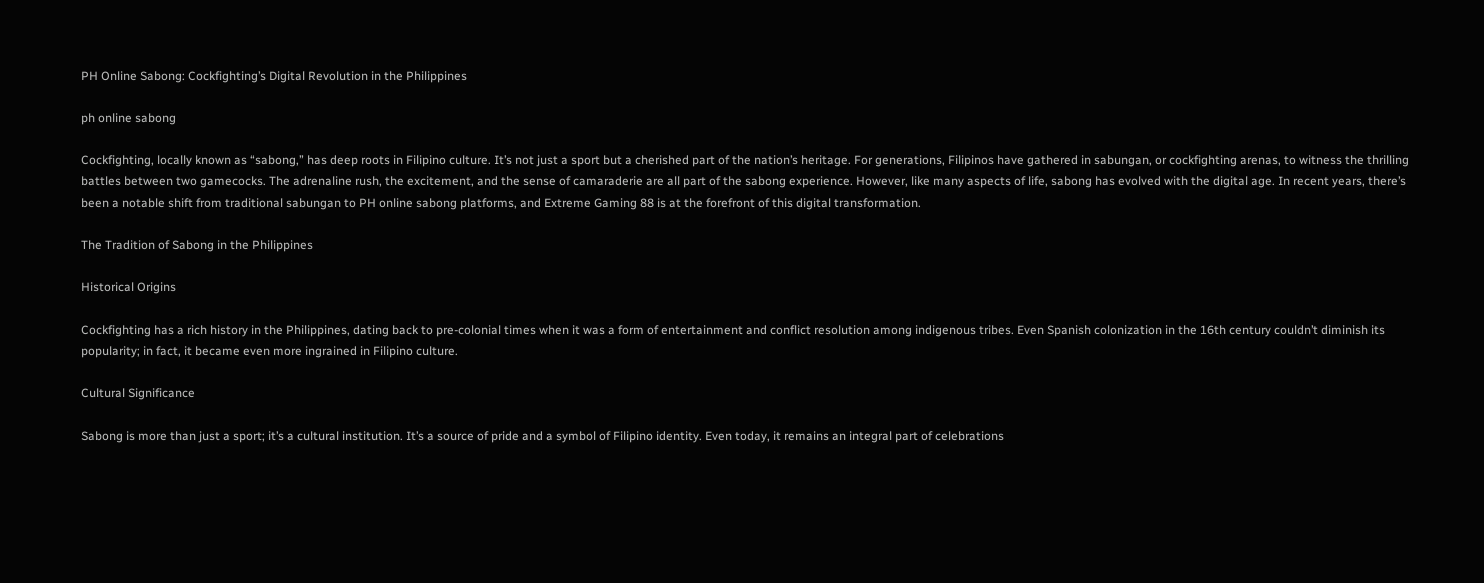PH Online Sabong: Cockfighting’s Digital Revolution in the Philippines

ph online sabong

Cockfighting, locally known as “sabong,” has deep roots in Filipino culture. It’s not just a sport but a cherished part of the nation’s heritage. For generations, Filipinos have gathered in sabungan, or cockfighting arenas, to witness the thrilling battles between two gamecocks. The adrenaline rush, the excitement, and the sense of camaraderie are all part of the sabong experience. However, like many aspects of life, sabong has evolved with the digital age. In recent years, there’s been a notable shift from traditional sabungan to PH online sabong platforms, and Extreme Gaming 88 is at the forefront of this digital transformation.

The Tradition of Sabong in the Philippines

Historical Origins

Cockfighting has a rich history in the Philippines, dating back to pre-colonial times when it was a form of entertainment and conflict resolution among indigenous tribes. Even Spanish colonization in the 16th century couldn’t diminish its popularity; in fact, it became even more ingrained in Filipino culture.

Cultural Significance

Sabong is more than just a sport; it’s a cultural institution. It’s a source of pride and a symbol of Filipino identity. Even today, it remains an integral part of celebrations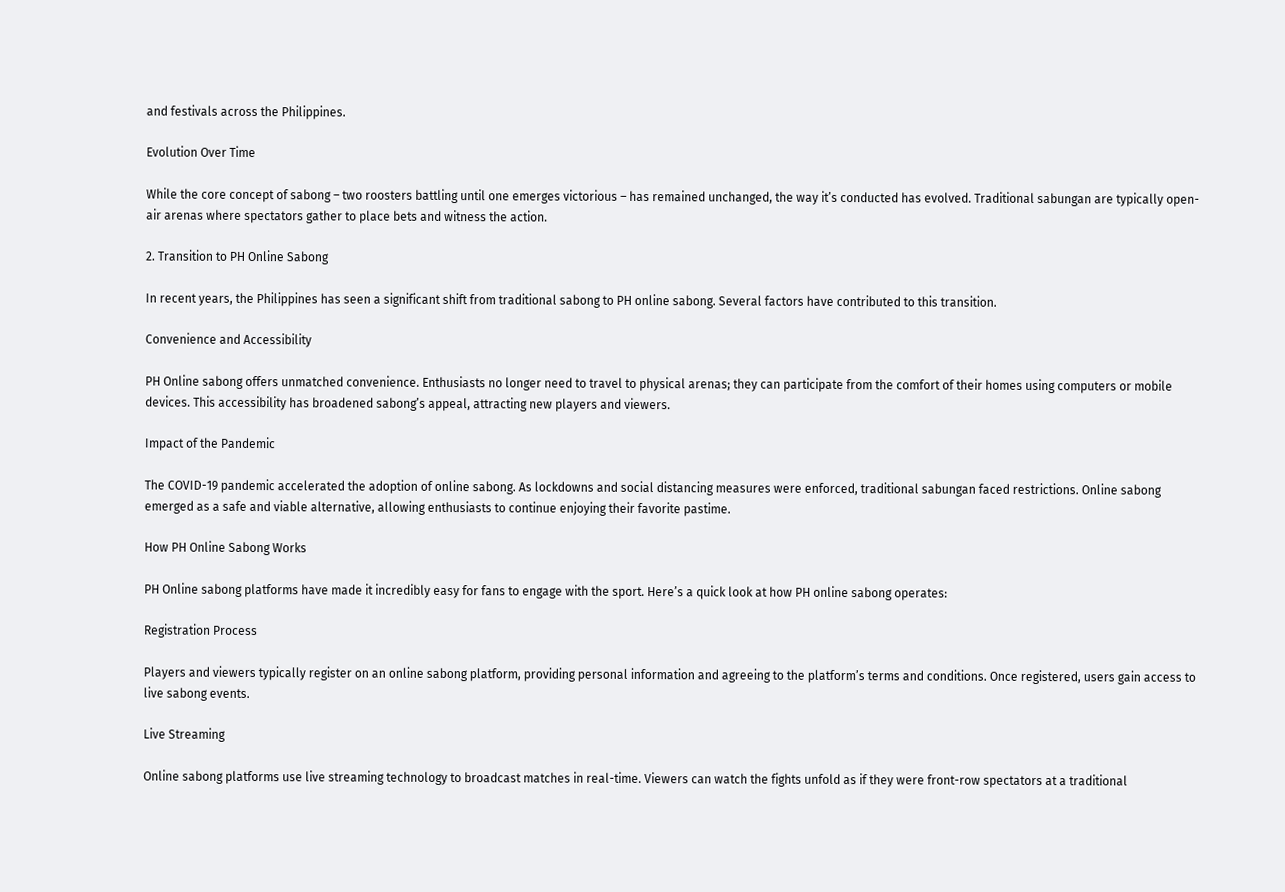and festivals across the Philippines.

Evolution Over Time

While the core concept of sabong – two roosters battling until one emerges victorious – has remained unchanged, the way it’s conducted has evolved. Traditional sabungan are typically open-air arenas where spectators gather to place bets and witness the action.

2. Transition to PH Online Sabong

In recent years, the Philippines has seen a significant shift from traditional sabong to PH online sabong. Several factors have contributed to this transition.

Convenience and Accessibility

PH Online sabong offers unmatched convenience. Enthusiasts no longer need to travel to physical arenas; they can participate from the comfort of their homes using computers or mobile devices. This accessibility has broadened sabong’s appeal, attracting new players and viewers.

Impact of the Pandemic

The COVID-19 pandemic accelerated the adoption of online sabong. As lockdowns and social distancing measures were enforced, traditional sabungan faced restrictions. Online sabong emerged as a safe and viable alternative, allowing enthusiasts to continue enjoying their favorite pastime.

How PH Online Sabong Works

PH Online sabong platforms have made it incredibly easy for fans to engage with the sport. Here’s a quick look at how PH online sabong operates:

Registration Process

Players and viewers typically register on an online sabong platform, providing personal information and agreeing to the platform’s terms and conditions. Once registered, users gain access to live sabong events.

Live Streaming

Online sabong platforms use live streaming technology to broadcast matches in real-time. Viewers can watch the fights unfold as if they were front-row spectators at a traditional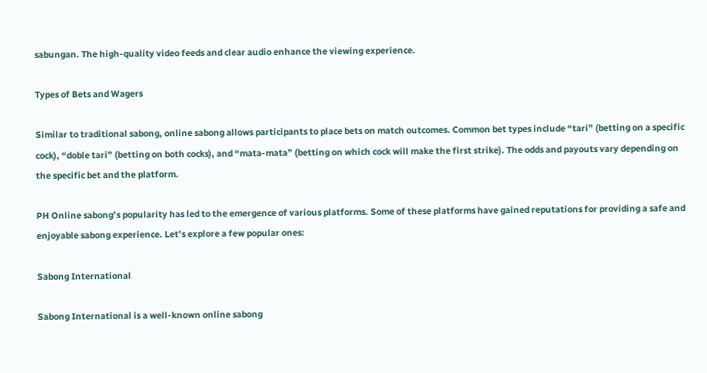sabungan. The high-quality video feeds and clear audio enhance the viewing experience.

Types of Bets and Wagers

Similar to traditional sabong, online sabong allows participants to place bets on match outcomes. Common bet types include “tari” (betting on a specific cock), “doble tari” (betting on both cocks), and “mata-mata” (betting on which cock will make the first strike). The odds and payouts vary depending on the specific bet and the platform.

PH Online sabong’s popularity has led to the emergence of various platforms. Some of these platforms have gained reputations for providing a safe and enjoyable sabong experience. Let’s explore a few popular ones:

Sabong International

Sabong International is a well-known online sabong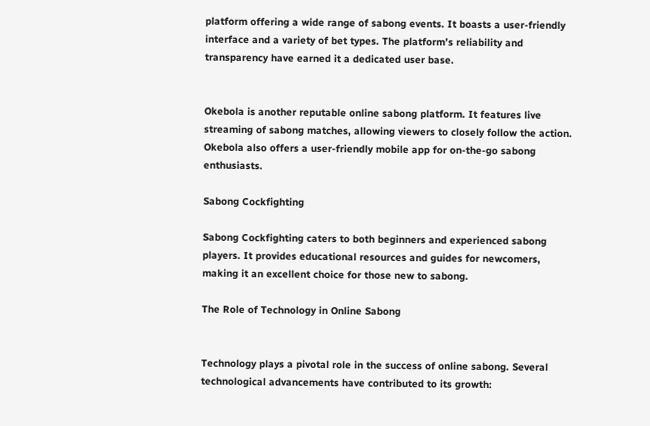platform offering a wide range of sabong events. It boasts a user-friendly interface and a variety of bet types. The platform’s reliability and transparency have earned it a dedicated user base.


Okebola is another reputable online sabong platform. It features live streaming of sabong matches, allowing viewers to closely follow the action. Okebola also offers a user-friendly mobile app for on-the-go sabong enthusiasts.

Sabong Cockfighting

Sabong Cockfighting caters to both beginners and experienced sabong players. It provides educational resources and guides for newcomers, making it an excellent choice for those new to sabong.

The Role of Technology in Online Sabong


Technology plays a pivotal role in the success of online sabong. Several technological advancements have contributed to its growth: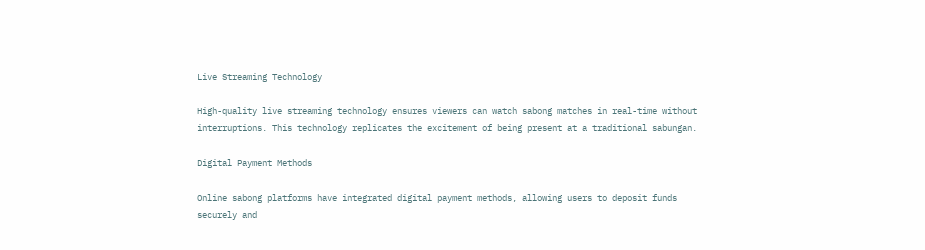Live Streaming Technology

High-quality live streaming technology ensures viewers can watch sabong matches in real-time without interruptions. This technology replicates the excitement of being present at a traditional sabungan.

Digital Payment Methods

Online sabong platforms have integrated digital payment methods, allowing users to deposit funds securely and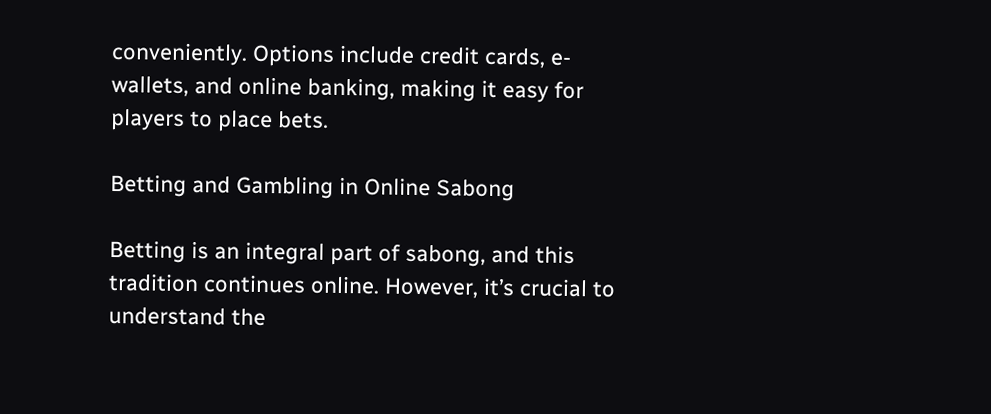conveniently. Options include credit cards, e-wallets, and online banking, making it easy for players to place bets.

Betting and Gambling in Online Sabong

Betting is an integral part of sabong, and this tradition continues online. However, it’s crucial to understand the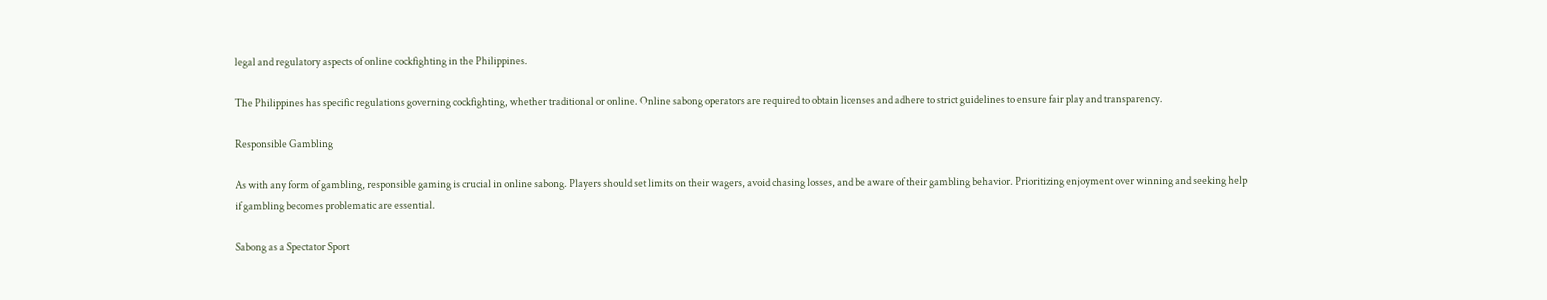legal and regulatory aspects of online cockfighting in the Philippines.

The Philippines has specific regulations governing cockfighting, whether traditional or online. Online sabong operators are required to obtain licenses and adhere to strict guidelines to ensure fair play and transparency.

Responsible Gambling

As with any form of gambling, responsible gaming is crucial in online sabong. Players should set limits on their wagers, avoid chasing losses, and be aware of their gambling behavior. Prioritizing enjoyment over winning and seeking help if gambling becomes problematic are essential.

Sabong as a Spectator Sport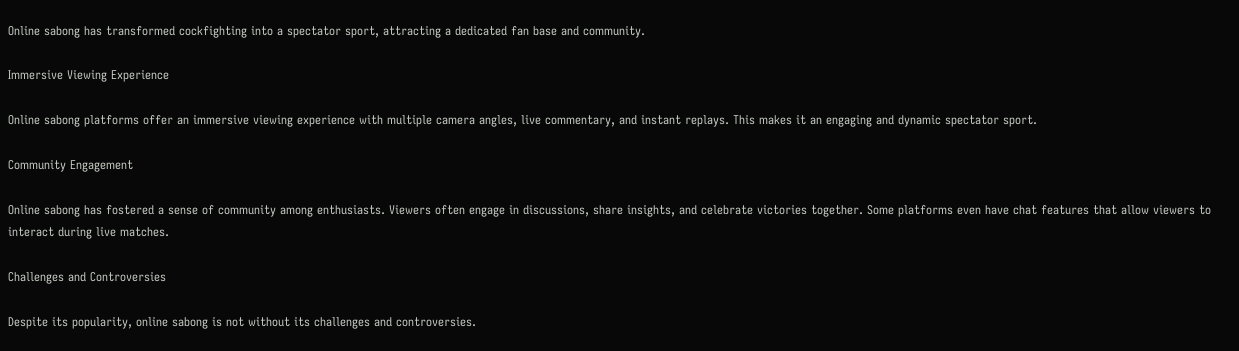Online sabong has transformed cockfighting into a spectator sport, attracting a dedicated fan base and community.

Immersive Viewing Experience

Online sabong platforms offer an immersive viewing experience with multiple camera angles, live commentary, and instant replays. This makes it an engaging and dynamic spectator sport.

Community Engagement

Online sabong has fostered a sense of community among enthusiasts. Viewers often engage in discussions, share insights, and celebrate victories together. Some platforms even have chat features that allow viewers to interact during live matches.

Challenges and Controversies

Despite its popularity, online sabong is not without its challenges and controversies.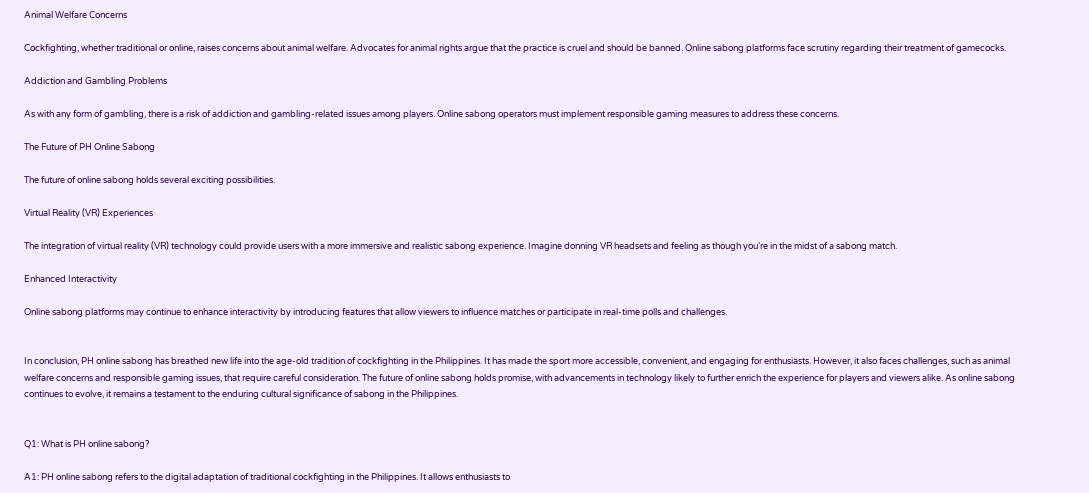Animal Welfare Concerns

Cockfighting, whether traditional or online, raises concerns about animal welfare. Advocates for animal rights argue that the practice is cruel and should be banned. Online sabong platforms face scrutiny regarding their treatment of gamecocks.

Addiction and Gambling Problems

As with any form of gambling, there is a risk of addiction and gambling-related issues among players. Online sabong operators must implement responsible gaming measures to address these concerns.

The Future of PH Online Sabong

The future of online sabong holds several exciting possibilities.

Virtual Reality (VR) Experiences

The integration of virtual reality (VR) technology could provide users with a more immersive and realistic sabong experience. Imagine donning VR headsets and feeling as though you’re in the midst of a sabong match.

Enhanced Interactivity

Online sabong platforms may continue to enhance interactivity by introducing features that allow viewers to influence matches or participate in real-time polls and challenges.


In conclusion, PH online sabong has breathed new life into the age-old tradition of cockfighting in the Philippines. It has made the sport more accessible, convenient, and engaging for enthusiasts. However, it also faces challenges, such as animal welfare concerns and responsible gaming issues, that require careful consideration. The future of online sabong holds promise, with advancements in technology likely to further enrich the experience for players and viewers alike. As online sabong continues to evolve, it remains a testament to the enduring cultural significance of sabong in the Philippines.


Q1: What is PH online sabong?

A1: PH online sabong refers to the digital adaptation of traditional cockfighting in the Philippines. It allows enthusiasts to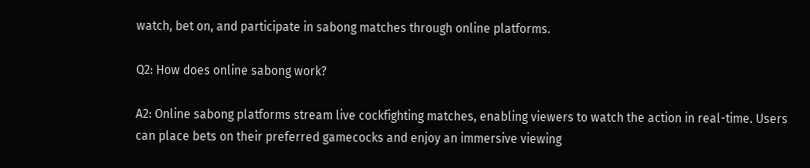watch, bet on, and participate in sabong matches through online platforms.

Q2: How does online sabong work?

A2: Online sabong platforms stream live cockfighting matches, enabling viewers to watch the action in real-time. Users can place bets on their preferred gamecocks and enjoy an immersive viewing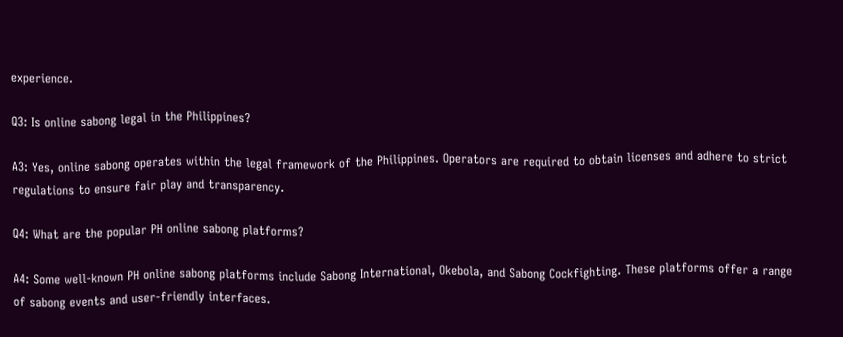experience.

Q3: Is online sabong legal in the Philippines?

A3: Yes, online sabong operates within the legal framework of the Philippines. Operators are required to obtain licenses and adhere to strict regulations to ensure fair play and transparency.

Q4: What are the popular PH online sabong platforms?

A4: Some well-known PH online sabong platforms include Sabong International, Okebola, and Sabong Cockfighting. These platforms offer a range of sabong events and user-friendly interfaces.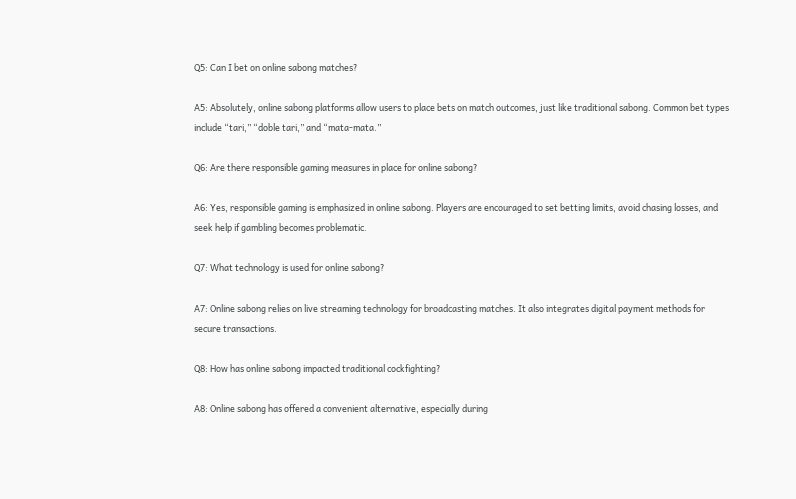Q5: Can I bet on online sabong matches?

A5: Absolutely, online sabong platforms allow users to place bets on match outcomes, just like traditional sabong. Common bet types include “tari,” “doble tari,” and “mata-mata.”

Q6: Are there responsible gaming measures in place for online sabong?

A6: Yes, responsible gaming is emphasized in online sabong. Players are encouraged to set betting limits, avoid chasing losses, and seek help if gambling becomes problematic.

Q7: What technology is used for online sabong?

A7: Online sabong relies on live streaming technology for broadcasting matches. It also integrates digital payment methods for secure transactions.

Q8: How has online sabong impacted traditional cockfighting?

A8: Online sabong has offered a convenient alternative, especially during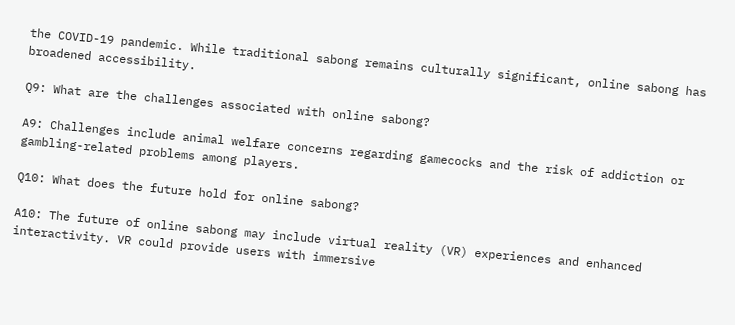the COVID-19 pandemic. While traditional sabong remains culturally significant, online sabong has broadened accessibility.

Q9: What are the challenges associated with online sabong?

A9: Challenges include animal welfare concerns regarding gamecocks and the risk of addiction or gambling-related problems among players.

Q10: What does the future hold for online sabong?

A10: The future of online sabong may include virtual reality (VR) experiences and enhanced interactivity. VR could provide users with immersive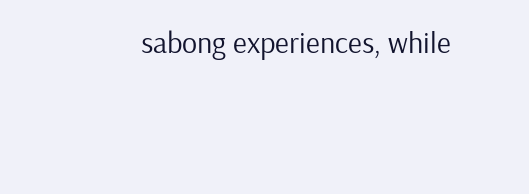sabong experiences, while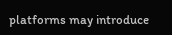platforms may introduce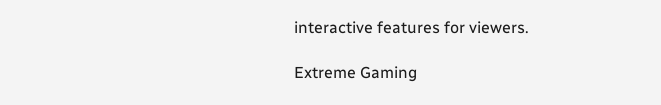interactive features for viewers.

Extreme Gaming